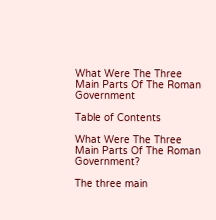What Were The Three Main Parts Of The Roman Government

Table of Contents

What Were The Three Main Parts Of The Roman Government?

The three main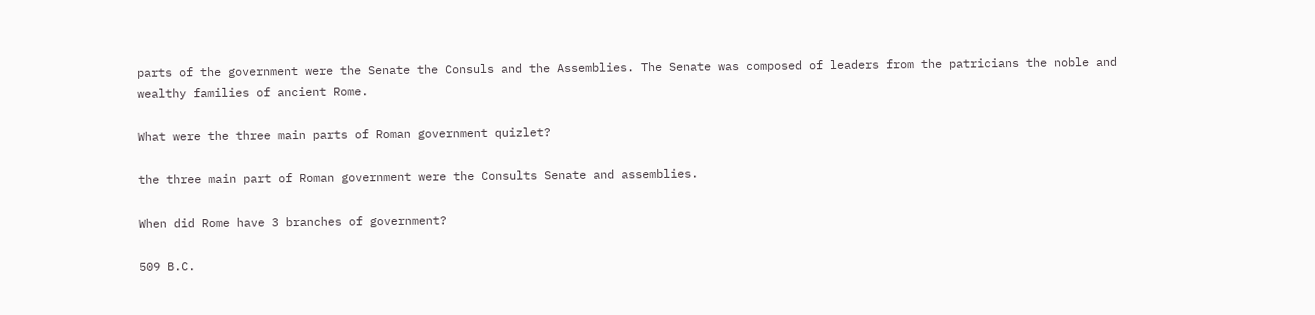parts of the government were the Senate the Consuls and the Assemblies. The Senate was composed of leaders from the patricians the noble and wealthy families of ancient Rome.

What were the three main parts of Roman government quizlet?

the three main part of Roman government were the Consults Senate and assemblies.

When did Rome have 3 branches of government?

509 B.C.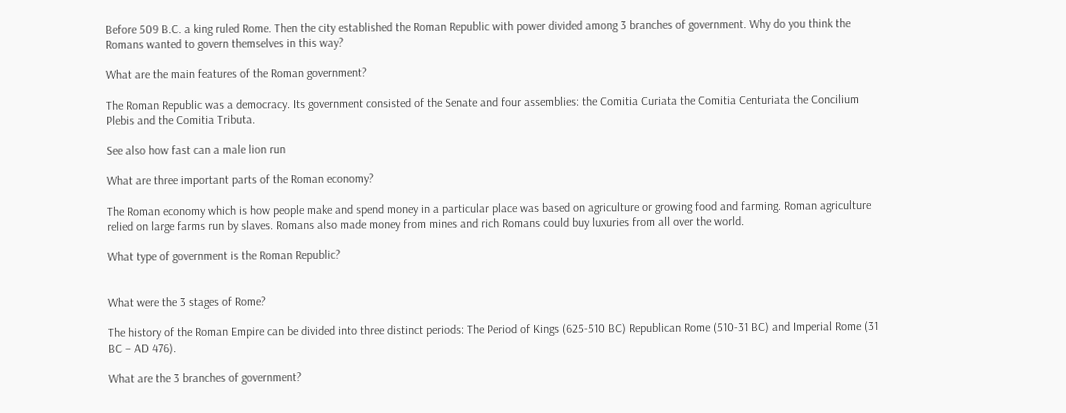Before 509 B.C. a king ruled Rome. Then the city established the Roman Republic with power divided among 3 branches of government. Why do you think the Romans wanted to govern themselves in this way?

What are the main features of the Roman government?

The Roman Republic was a democracy. Its government consisted of the Senate and four assemblies: the Comitia Curiata the Comitia Centuriata the Concilium Plebis and the Comitia Tributa.

See also how fast can a male lion run

What are three important parts of the Roman economy?

The Roman economy which is how people make and spend money in a particular place was based on agriculture or growing food and farming. Roman agriculture relied on large farms run by slaves. Romans also made money from mines and rich Romans could buy luxuries from all over the world.

What type of government is the Roman Republic?


What were the 3 stages of Rome?

The history of the Roman Empire can be divided into three distinct periods: The Period of Kings (625-510 BC) Republican Rome (510-31 BC) and Imperial Rome (31 BC – AD 476).

What are the 3 branches of government?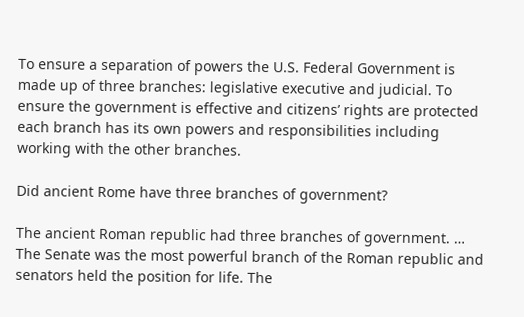To ensure a separation of powers the U.S. Federal Government is made up of three branches: legislative executive and judicial. To ensure the government is effective and citizens’ rights are protected each branch has its own powers and responsibilities including working with the other branches.

Did ancient Rome have three branches of government?

The ancient Roman republic had three branches of government. … The Senate was the most powerful branch of the Roman republic and senators held the position for life. The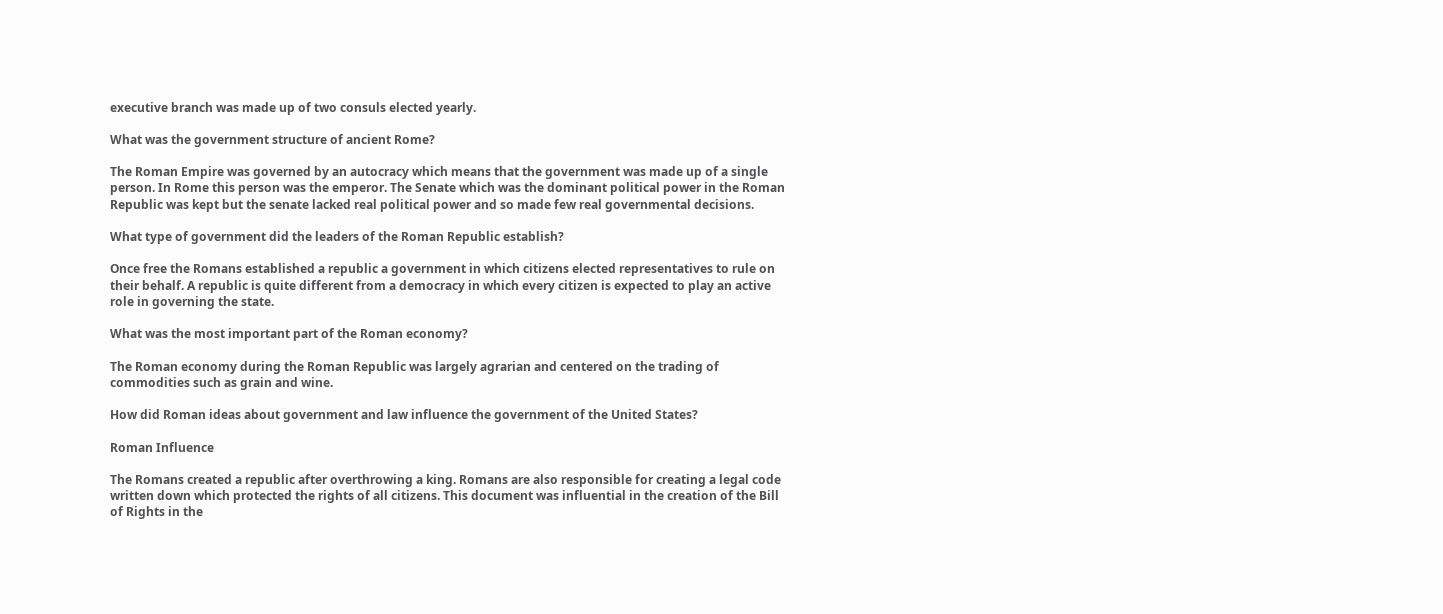executive branch was made up of two consuls elected yearly.

What was the government structure of ancient Rome?

The Roman Empire was governed by an autocracy which means that the government was made up of a single person. In Rome this person was the emperor. The Senate which was the dominant political power in the Roman Republic was kept but the senate lacked real political power and so made few real governmental decisions.

What type of government did the leaders of the Roman Republic establish?

Once free the Romans established a republic a government in which citizens elected representatives to rule on their behalf. A republic is quite different from a democracy in which every citizen is expected to play an active role in governing the state.

What was the most important part of the Roman economy?

The Roman economy during the Roman Republic was largely agrarian and centered on the trading of commodities such as grain and wine.

How did Roman ideas about government and law influence the government of the United States?

Roman Influence

The Romans created a republic after overthrowing a king. Romans are also responsible for creating a legal code written down which protected the rights of all citizens. This document was influential in the creation of the Bill of Rights in the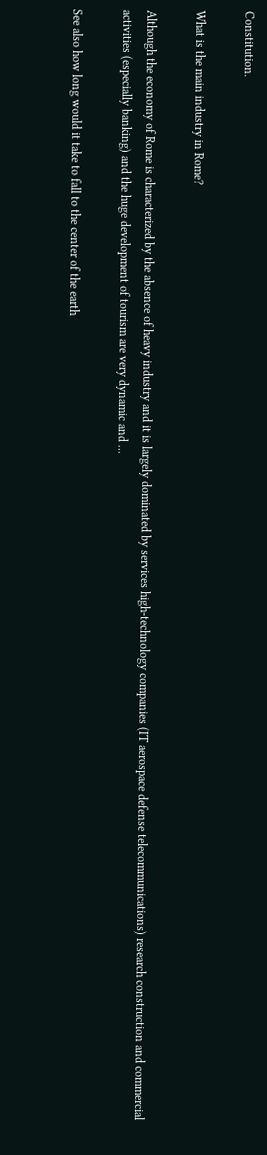Constitution.

What is the main industry in Rome?

Although the economy of Rome is characterized by the absence of heavy industry and it is largely dominated by services high-technology companies (IT aerospace defense telecommunications) research construction and commercial activities (especially banking) and the huge development of tourism are very dynamic and …

See also how long would it take to fall to the center of the earth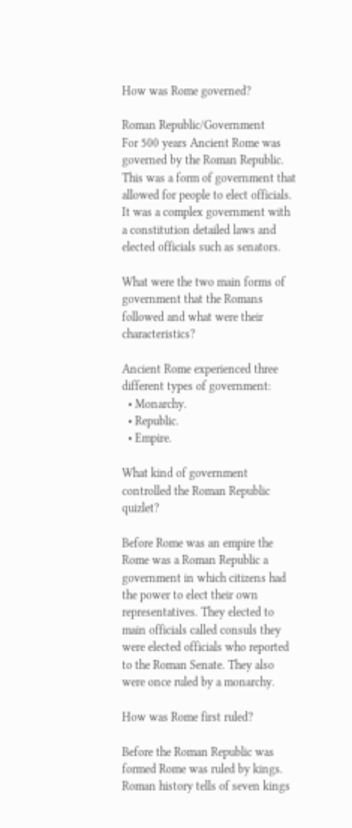How was Rome governed?

Roman Republic/Government
For 500 years Ancient Rome was governed by the Roman Republic. This was a form of government that allowed for people to elect officials. It was a complex government with a constitution detailed laws and elected officials such as senators.

What were the two main forms of government that the Romans followed and what were their characteristics?

Ancient Rome experienced three different types of government:
  • Monarchy.
  • Republic.
  • Empire.

What kind of government controlled the Roman Republic quizlet?

Before Rome was an empire the Rome was a Roman Republic a government in which citizens had the power to elect their own representatives. They elected to main officials called consuls they were elected officials who reported to the Roman Senate. They also were once ruled by a monarchy.

How was Rome first ruled?

Before the Roman Republic was formed Rome was ruled by kings. Roman history tells of seven kings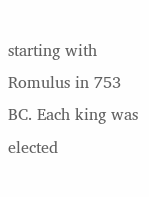starting with Romulus in 753 BC. Each king was elected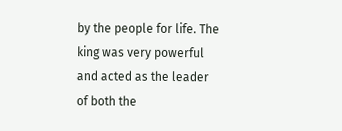by the people for life. The king was very powerful and acted as the leader of both the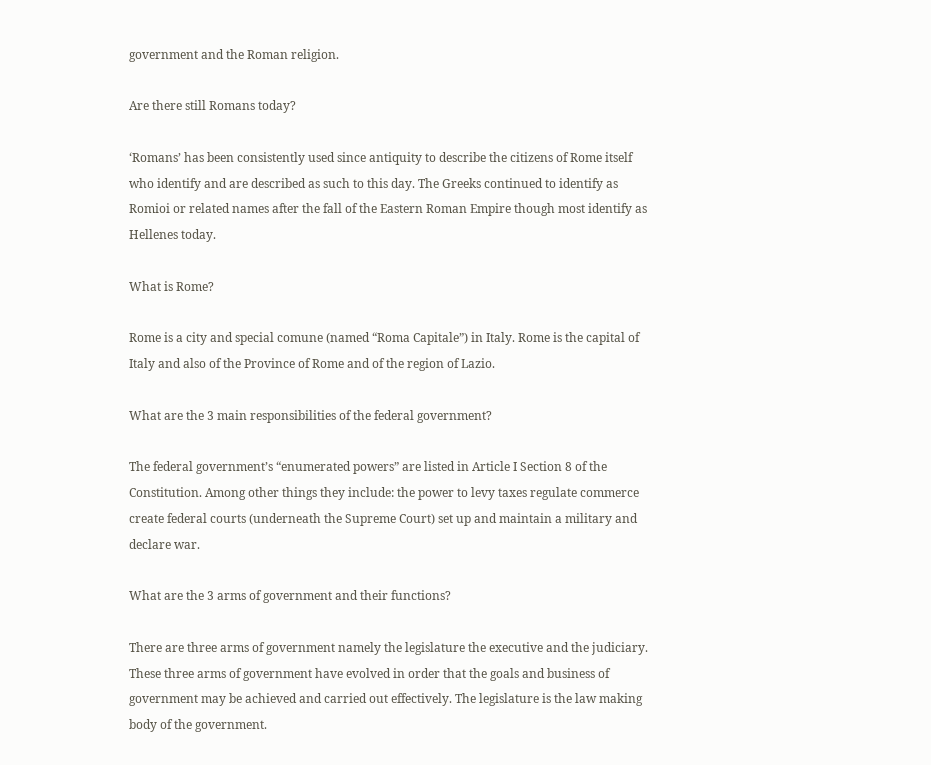government and the Roman religion.

Are there still Romans today?

‘Romans’ has been consistently used since antiquity to describe the citizens of Rome itself who identify and are described as such to this day. The Greeks continued to identify as Romioi or related names after the fall of the Eastern Roman Empire though most identify as Hellenes today.

What is Rome?

Rome is a city and special comune (named “Roma Capitale”) in Italy. Rome is the capital of Italy and also of the Province of Rome and of the region of Lazio.

What are the 3 main responsibilities of the federal government?

The federal government’s “enumerated powers” are listed in Article I Section 8 of the Constitution. Among other things they include: the power to levy taxes regulate commerce create federal courts (underneath the Supreme Court) set up and maintain a military and declare war.

What are the 3 arms of government and their functions?

There are three arms of government namely the legislature the executive and the judiciary. These three arms of government have evolved in order that the goals and business of government may be achieved and carried out effectively. The legislature is the law making body of the government.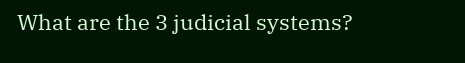What are the 3 judicial systems?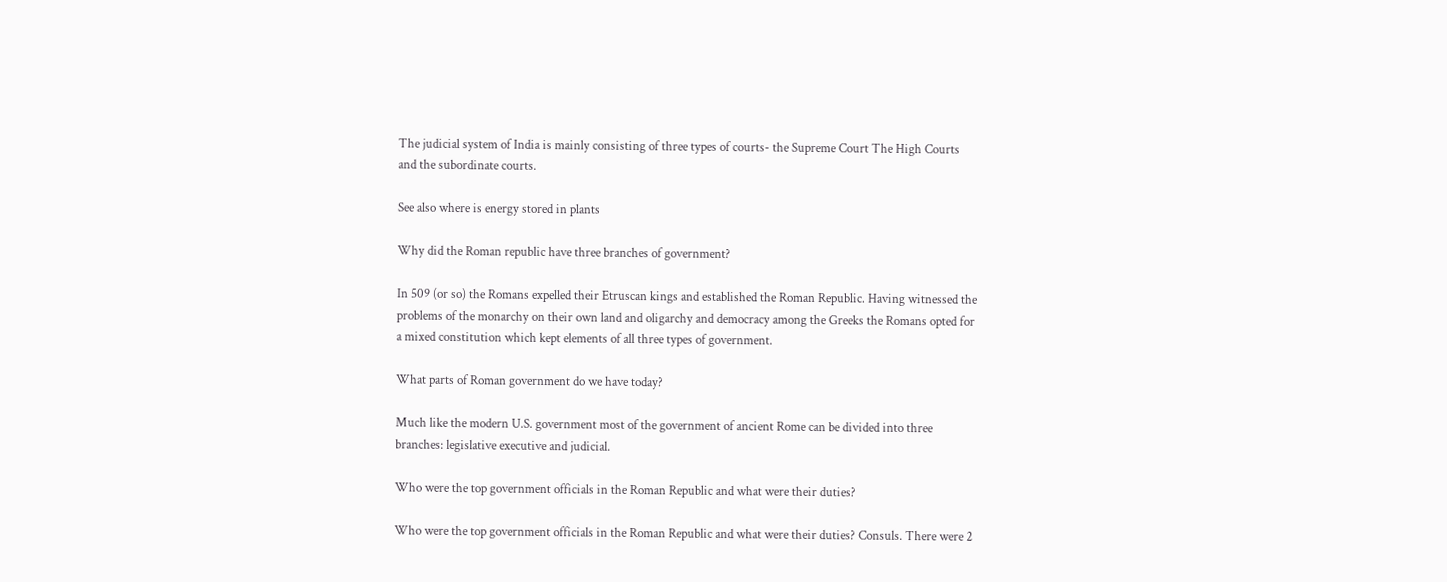The judicial system of India is mainly consisting of three types of courts- the Supreme Court The High Courts and the subordinate courts.

See also where is energy stored in plants

Why did the Roman republic have three branches of government?

In 509 (or so) the Romans expelled their Etruscan kings and established the Roman Republic. Having witnessed the problems of the monarchy on their own land and oligarchy and democracy among the Greeks the Romans opted for a mixed constitution which kept elements of all three types of government.

What parts of Roman government do we have today?

Much like the modern U.S. government most of the government of ancient Rome can be divided into three branches: legislative executive and judicial.

Who were the top government officials in the Roman Republic and what were their duties?

Who were the top government officials in the Roman Republic and what were their duties? Consuls. There were 2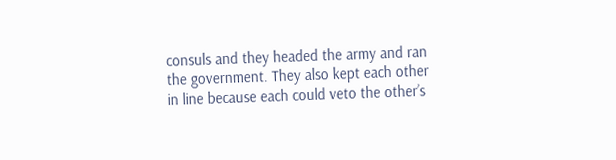consuls and they headed the army and ran the government. They also kept each other in line because each could veto the other’s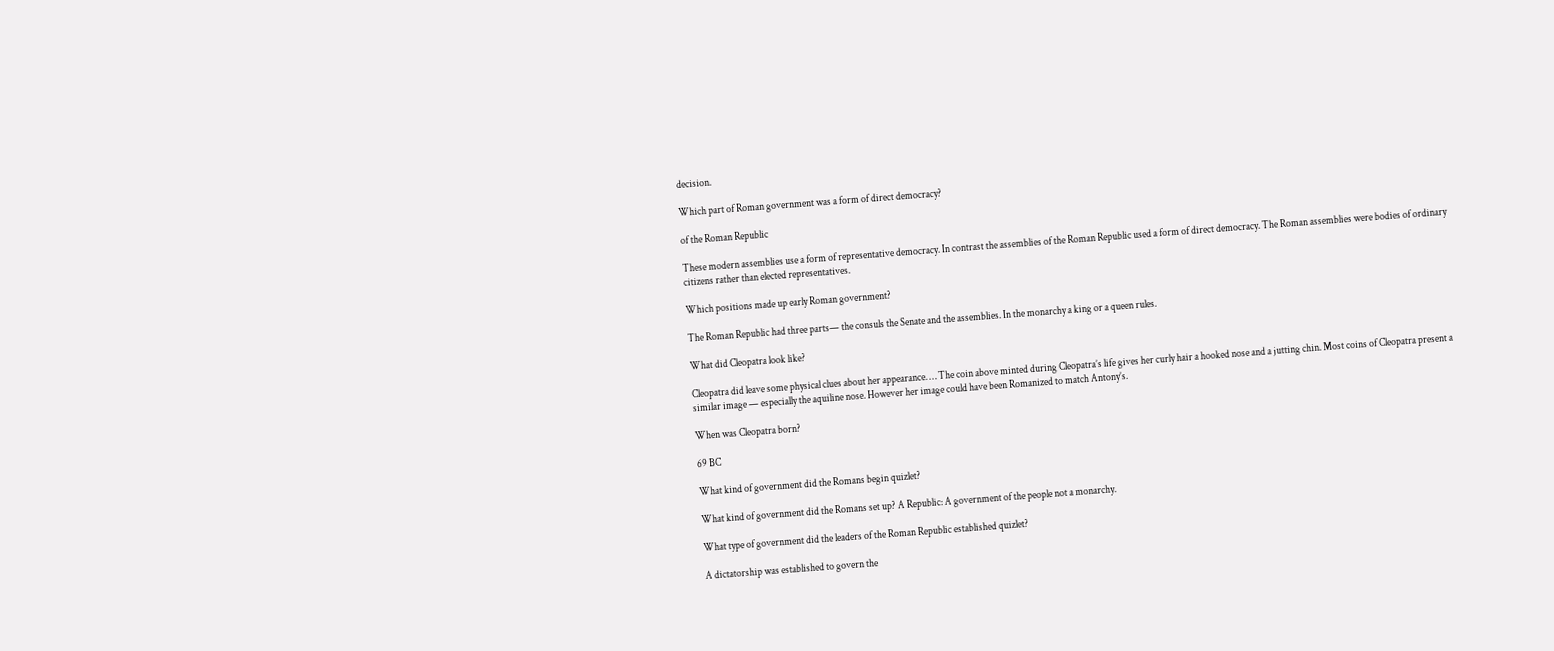decision.

Which part of Roman government was a form of direct democracy?

of the Roman Republic

These modern assemblies use a form of representative democracy. In contrast the assemblies of the Roman Republic used a form of direct democracy. The Roman assemblies were bodies of ordinary citizens rather than elected representatives.

Which positions made up early Roman government?

The Roman Republic had three parts— the consuls the Senate and the assemblies. In the monarchy a king or a queen rules.

What did Cleopatra look like?

Cleopatra did leave some physical clues about her appearance. … The coin above minted during Cleopatra’s life gives her curly hair a hooked nose and a jutting chin. Most coins of Cleopatra present a similar image — especially the aquiline nose. However her image could have been Romanized to match Antony’s.

When was Cleopatra born?

69 BC

What kind of government did the Romans begin quizlet?

What kind of government did the Romans set up? A Republic: A government of the people not a monarchy.

What type of government did the leaders of the Roman Republic established quizlet?

A dictatorship was established to govern the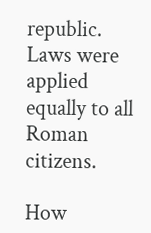republic. Laws were applied equally to all Roman citizens.

How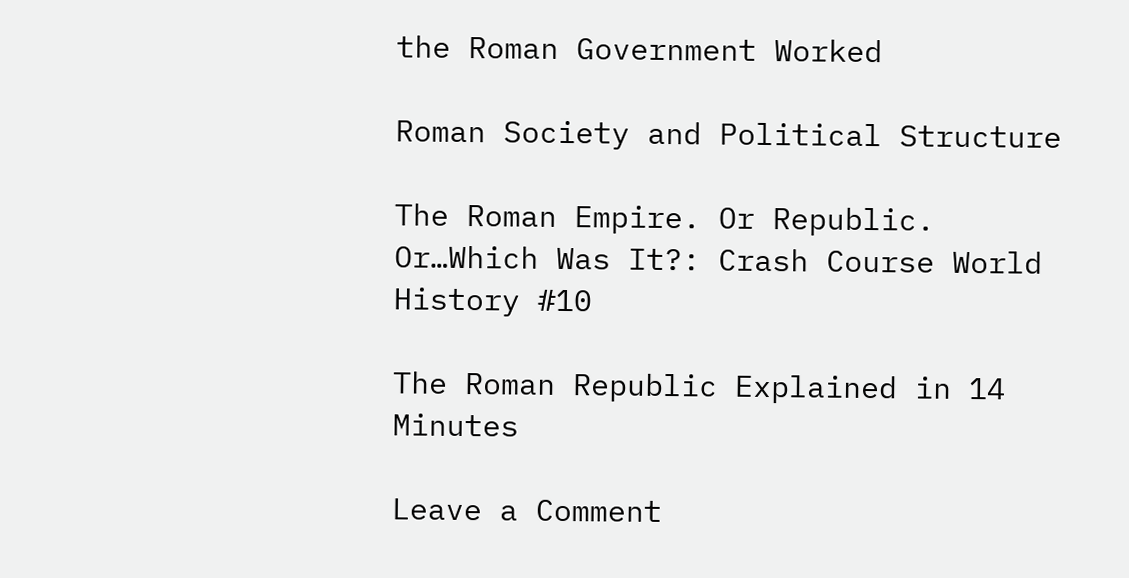the Roman Government Worked

Roman Society and Political Structure

The Roman Empire. Or Republic. Or…Which Was It?: Crash Course World History #10

The Roman Republic Explained in 14 Minutes

Leave a Comment